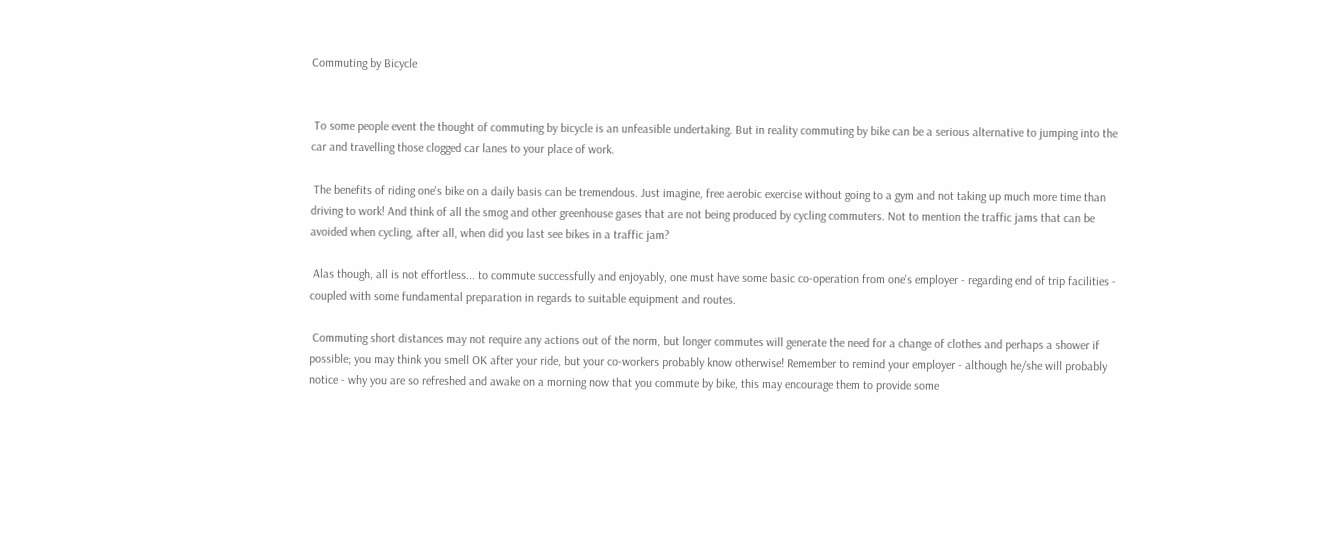Commuting by Bicycle


 To some people event the thought of commuting by bicycle is an unfeasible undertaking. But in reality commuting by bike can be a serious alternative to jumping into the car and travelling those clogged car lanes to your place of work.

 The benefits of riding one's bike on a daily basis can be tremendous. Just imagine, free aerobic exercise without going to a gym and not taking up much more time than driving to work! And think of all the smog and other greenhouse gases that are not being produced by cycling commuters. Not to mention the traffic jams that can be avoided when cycling, after all, when did you last see bikes in a traffic jam?

 Alas though, all is not effortless... to commute successfully and enjoyably, one must have some basic co-operation from one's employer - regarding end of trip facilities - coupled with some fundamental preparation in regards to suitable equipment and routes.

 Commuting short distances may not require any actions out of the norm, but longer commutes will generate the need for a change of clothes and perhaps a shower if possible; you may think you smell OK after your ride, but your co-workers probably know otherwise! Remember to remind your employer - although he/she will probably notice - why you are so refreshed and awake on a morning now that you commute by bike, this may encourage them to provide some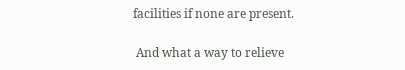facilities if none are present.

 And what a way to relieve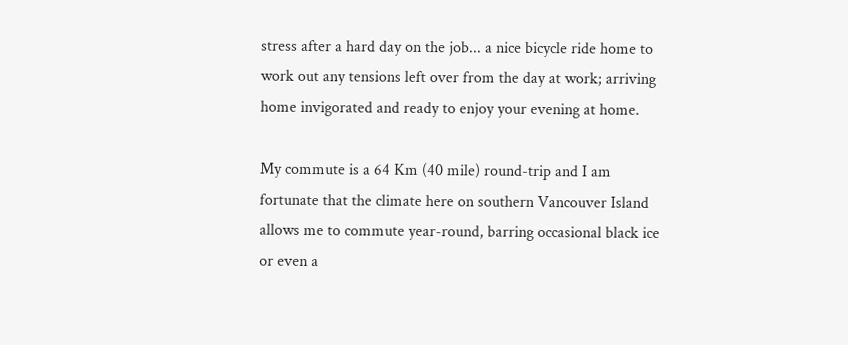stress after a hard day on the job... a nice bicycle ride home to work out any tensions left over from the day at work; arriving home invigorated and ready to enjoy your evening at home.

My commute is a 64 Km (40 mile) round-trip and I am fortunate that the climate here on southern Vancouver Island allows me to commute year-round, barring occasional black ice or even a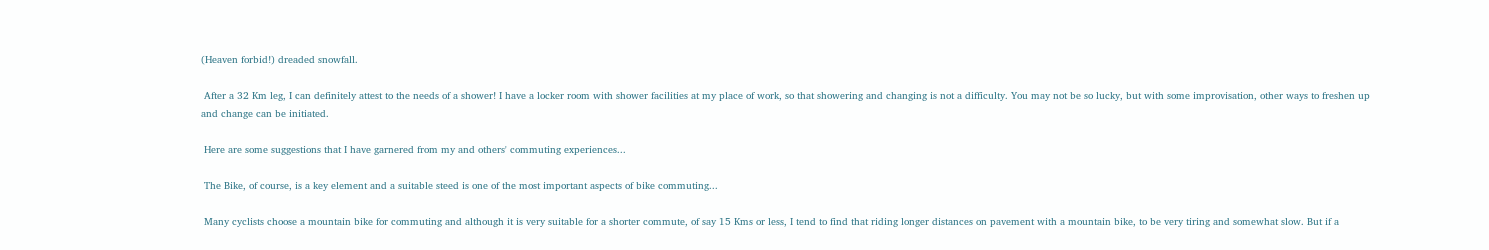(Heaven forbid!) dreaded snowfall.

 After a 32 Km leg, I can definitely attest to the needs of a shower! I have a locker room with shower facilities at my place of work, so that showering and changing is not a difficulty. You may not be so lucky, but with some improvisation, other ways to freshen up and change can be initiated.

 Here are some suggestions that I have garnered from my and others' commuting experiences...

 The Bike, of course, is a key element and a suitable steed is one of the most important aspects of bike commuting...

 Many cyclists choose a mountain bike for commuting and although it is very suitable for a shorter commute, of say 15 Kms or less, I tend to find that riding longer distances on pavement with a mountain bike, to be very tiring and somewhat slow. But if a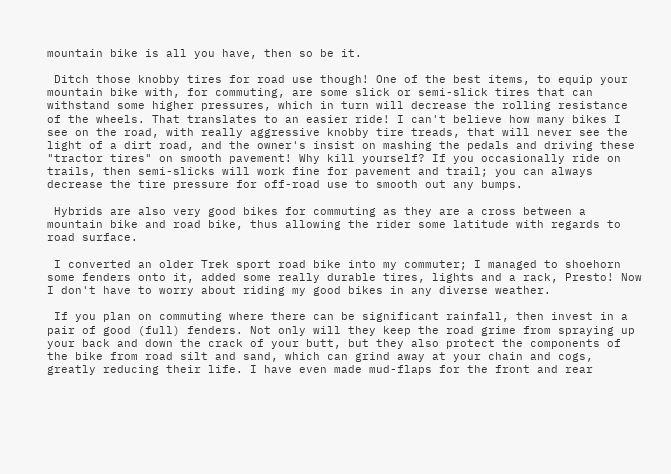mountain bike is all you have, then so be it.

 Ditch those knobby tires for road use though! One of the best items, to equip your mountain bike with, for commuting, are some slick or semi-slick tires that can withstand some higher pressures, which in turn will decrease the rolling resistance of the wheels. That translates to an easier ride! I can't believe how many bikes I see on the road, with really aggressive knobby tire treads, that will never see the light of a dirt road, and the owner's insist on mashing the pedals and driving these "tractor tires" on smooth pavement! Why kill yourself? If you occasionally ride on trails, then semi-slicks will work fine for pavement and trail; you can always decrease the tire pressure for off-road use to smooth out any bumps.

 Hybrids are also very good bikes for commuting as they are a cross between a mountain bike and road bike, thus allowing the rider some latitude with regards to road surface.

 I converted an older Trek sport road bike into my commuter; I managed to shoehorn some fenders onto it, added some really durable tires, lights and a rack, Presto! Now I don't have to worry about riding my good bikes in any diverse weather.

 If you plan on commuting where there can be significant rainfall, then invest in a pair of good (full) fenders. Not only will they keep the road grime from spraying up your back and down the crack of your butt, but they also protect the components of the bike from road silt and sand, which can grind away at your chain and cogs, greatly reducing their life. I have even made mud-flaps for the front and rear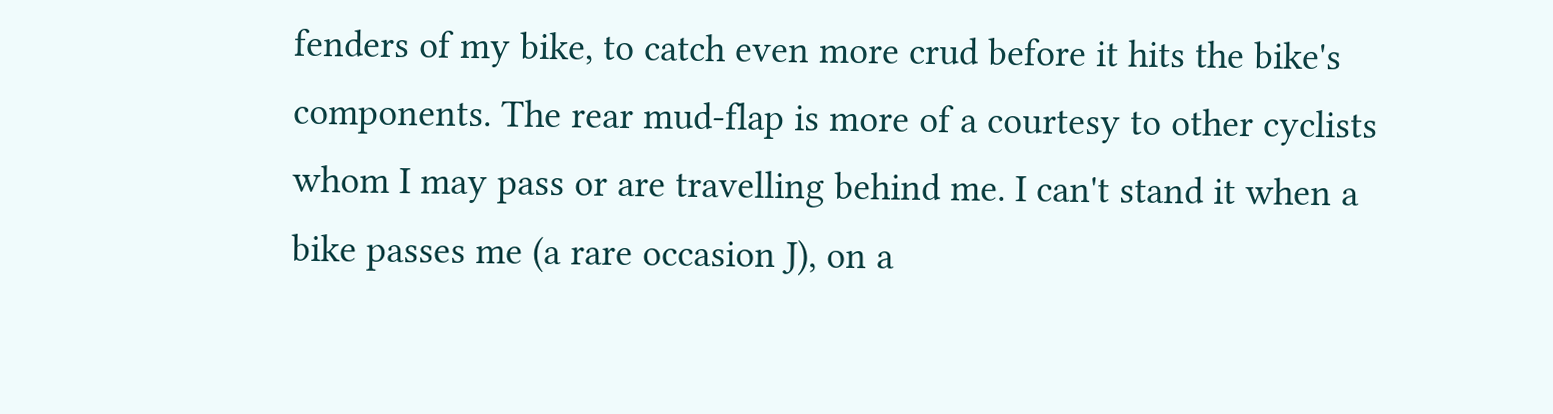fenders of my bike, to catch even more crud before it hits the bike's components. The rear mud-flap is more of a courtesy to other cyclists whom I may pass or are travelling behind me. I can't stand it when a bike passes me (a rare occasion J), on a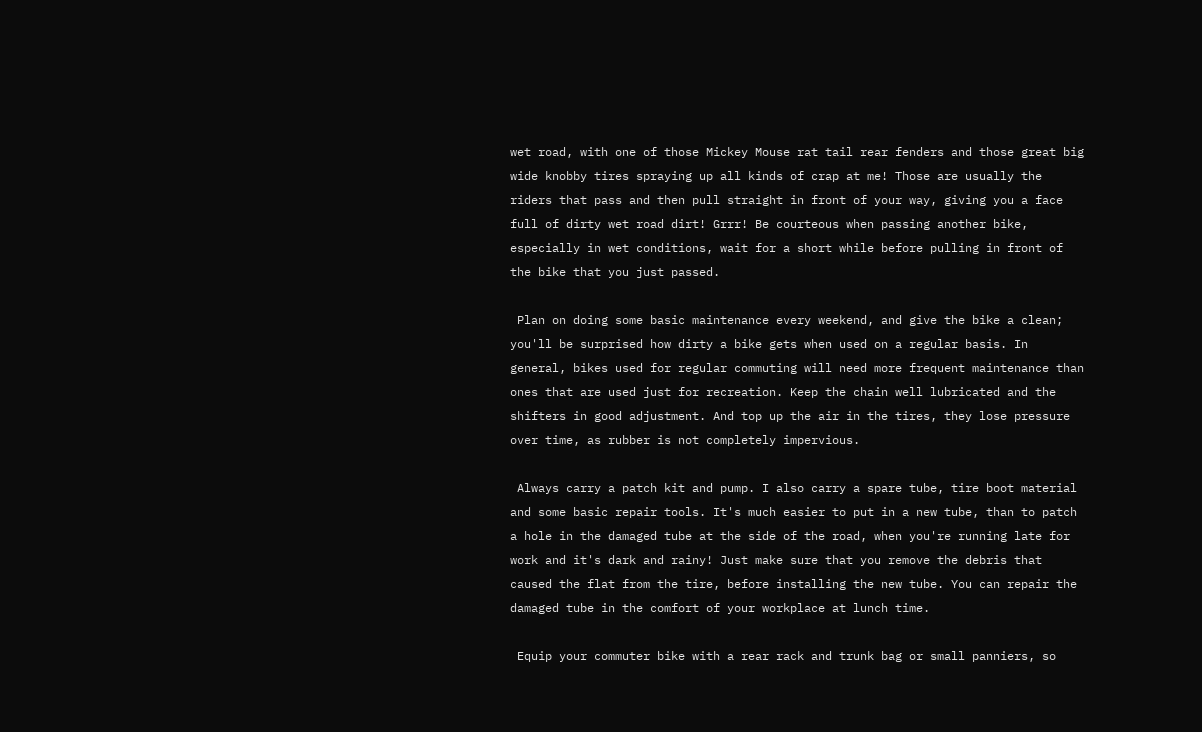wet road, with one of those Mickey Mouse rat tail rear fenders and those great big wide knobby tires spraying up all kinds of crap at me! Those are usually the riders that pass and then pull straight in front of your way, giving you a face full of dirty wet road dirt! Grrr! Be courteous when passing another bike, especially in wet conditions, wait for a short while before pulling in front of the bike that you just passed.

 Plan on doing some basic maintenance every weekend, and give the bike a clean; you'll be surprised how dirty a bike gets when used on a regular basis. In general, bikes used for regular commuting will need more frequent maintenance than ones that are used just for recreation. Keep the chain well lubricated and the shifters in good adjustment. And top up the air in the tires, they lose pressure over time, as rubber is not completely impervious.

 Always carry a patch kit and pump. I also carry a spare tube, tire boot material and some basic repair tools. It's much easier to put in a new tube, than to patch a hole in the damaged tube at the side of the road, when you're running late for work and it's dark and rainy! Just make sure that you remove the debris that caused the flat from the tire, before installing the new tube. You can repair the damaged tube in the comfort of your workplace at lunch time.

 Equip your commuter bike with a rear rack and trunk bag or small panniers, so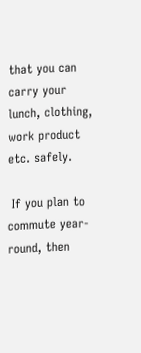that you can carry your lunch, clothing, work product etc. safely.

 If you plan to commute year-round, then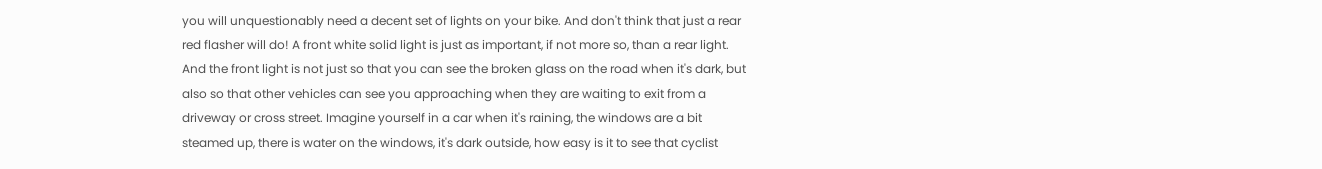you will unquestionably need a decent set of lights on your bike. And don't think that just a rear red flasher will do! A front white solid light is just as important, if not more so, than a rear light. And the front light is not just so that you can see the broken glass on the road when it's dark, but also so that other vehicles can see you approaching when they are waiting to exit from a driveway or cross street. Imagine yourself in a car when it's raining, the windows are a bit steamed up, there is water on the windows, it's dark outside, how easy is it to see that cyclist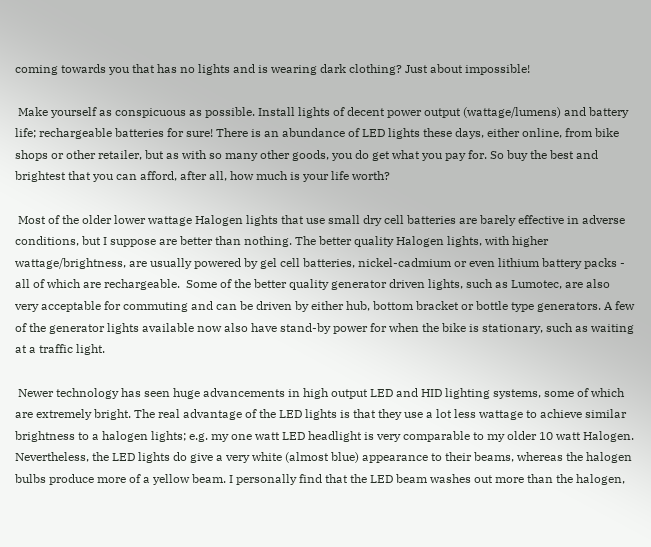coming towards you that has no lights and is wearing dark clothing? Just about impossible!

 Make yourself as conspicuous as possible. Install lights of decent power output (wattage/lumens) and battery life; rechargeable batteries for sure! There is an abundance of LED lights these days, either online, from bike shops or other retailer, but as with so many other goods, you do get what you pay for. So buy the best and brightest that you can afford, after all, how much is your life worth?

 Most of the older lower wattage Halogen lights that use small dry cell batteries are barely effective in adverse conditions, but I suppose are better than nothing. The better quality Halogen lights, with higher wattage/brightness, are usually powered by gel cell batteries, nickel-cadmium or even lithium battery packs - all of which are rechargeable.  Some of the better quality generator driven lights, such as Lumotec, are also very acceptable for commuting and can be driven by either hub, bottom bracket or bottle type generators. A few of the generator lights available now also have stand-by power for when the bike is stationary, such as waiting at a traffic light.

 Newer technology has seen huge advancements in high output LED and HID lighting systems, some of which are extremely bright. The real advantage of the LED lights is that they use a lot less wattage to achieve similar brightness to a halogen lights; e.g. my one watt LED headlight is very comparable to my older 10 watt Halogen. Nevertheless, the LED lights do give a very white (almost blue) appearance to their beams, whereas the halogen bulbs produce more of a yellow beam. I personally find that the LED beam washes out more than the halogen,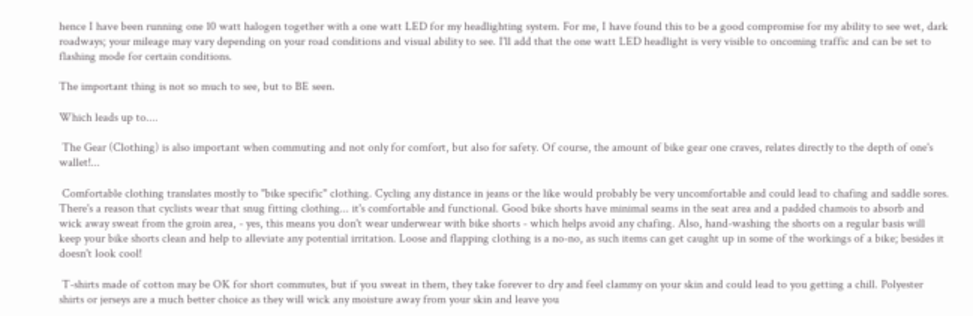hence I have been running one 10 watt halogen together with a one watt LED for my headlighting system. For me, I have found this to be a good compromise for my ability to see wet, dark roadways; your mileage may vary depending on your road conditions and visual ability to see. I'll add that the one watt LED headlight is very visible to oncoming traffic and can be set to flashing mode for certain conditions.

The important thing is not so much to see, but to BE seen.

Which leads up to....

 The Gear (Clothing) is also important when commuting and not only for comfort, but also for safety. Of course, the amount of bike gear one craves, relates directly to the depth of one's wallet!...

 Comfortable clothing translates mostly to "bike specific" clothing. Cycling any distance in jeans or the like would probably be very uncomfortable and could lead to chafing and saddle sores. There's a reason that cyclists wear that snug fitting clothing... it's comfortable and functional. Good bike shorts have minimal seams in the seat area and a padded chamois to absorb and wick away sweat from the groin area, - yes, this means you don't wear underwear with bike shorts - which helps avoid any chafing. Also, hand-washing the shorts on a regular basis will keep your bike shorts clean and help to alleviate any potential irritation. Loose and flapping clothing is a no-no, as such items can get caught up in some of the workings of a bike; besides it doesn't look cool!

 T-shirts made of cotton may be OK for short commutes, but if you sweat in them, they take forever to dry and feel clammy on your skin and could lead to you getting a chill. Polyester shirts or jerseys are a much better choice as they will wick any moisture away from your skin and leave you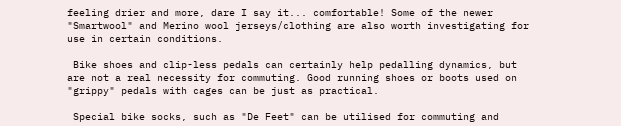feeling drier and more, dare I say it... comfortable! Some of the newer "Smartwool" and Merino wool jerseys/clothing are also worth investigating for use in certain conditions.

 Bike shoes and clip-less pedals can certainly help pedalling dynamics, but are not a real necessity for commuting. Good running shoes or boots used on "grippy" pedals with cages can be just as practical.

 Special bike socks, such as "De Feet" can be utilised for commuting and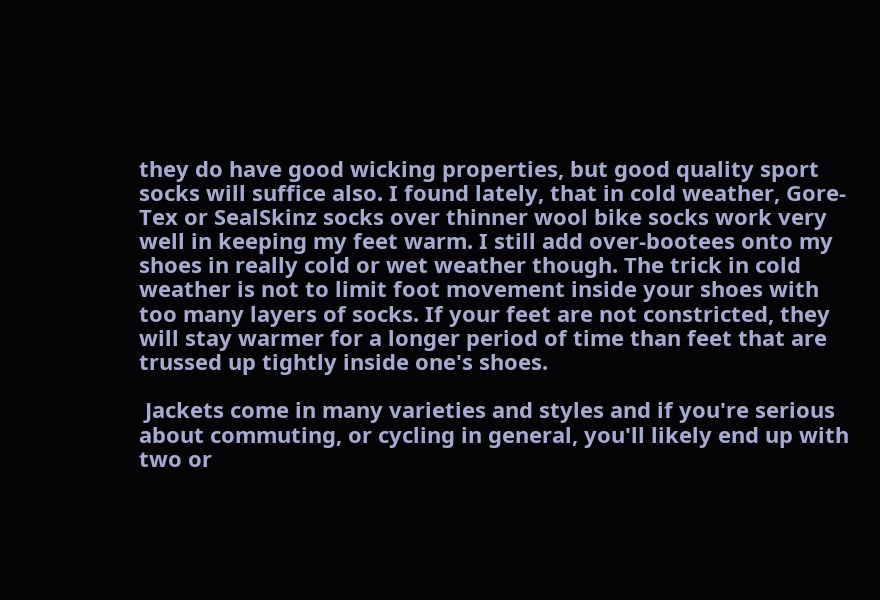they do have good wicking properties, but good quality sport socks will suffice also. I found lately, that in cold weather, Gore-Tex or SealSkinz socks over thinner wool bike socks work very well in keeping my feet warm. I still add over-bootees onto my shoes in really cold or wet weather though. The trick in cold weather is not to limit foot movement inside your shoes with too many layers of socks. If your feet are not constricted, they will stay warmer for a longer period of time than feet that are trussed up tightly inside one's shoes.

 Jackets come in many varieties and styles and if you're serious about commuting, or cycling in general, you'll likely end up with two or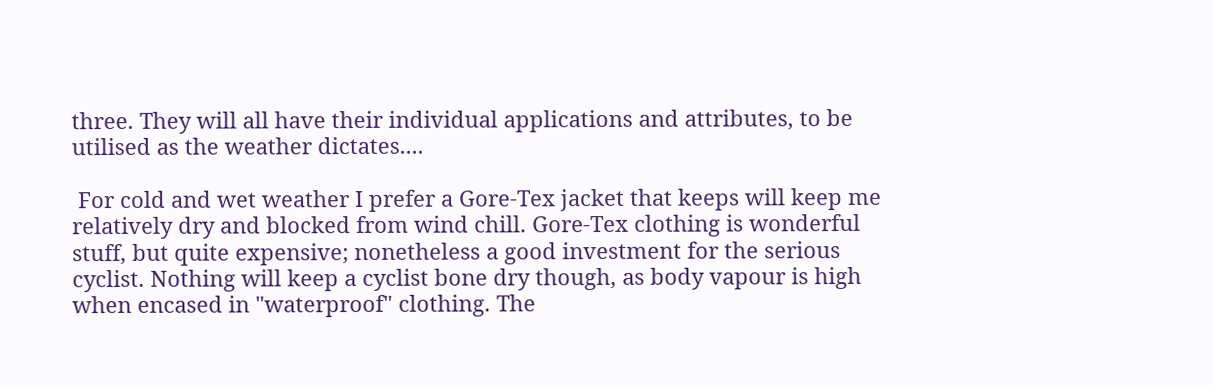three. They will all have their individual applications and attributes, to be utilised as the weather dictates....

 For cold and wet weather I prefer a Gore-Tex jacket that keeps will keep me relatively dry and blocked from wind chill. Gore-Tex clothing is wonderful stuff, but quite expensive; nonetheless a good investment for the serious cyclist. Nothing will keep a cyclist bone dry though, as body vapour is high when encased in "waterproof" clothing. The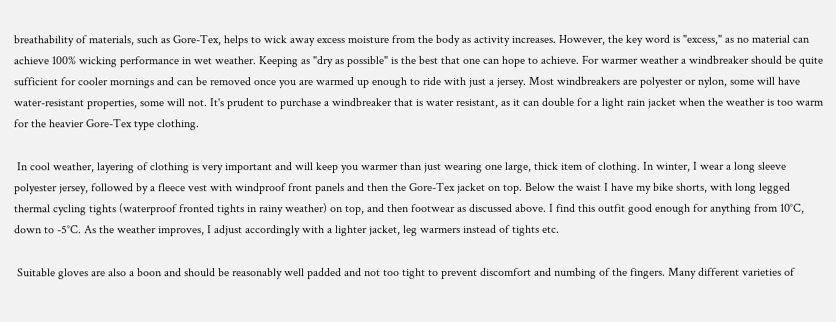breathability of materials, such as Gore-Tex, helps to wick away excess moisture from the body as activity increases. However, the key word is "excess," as no material can achieve 100% wicking performance in wet weather. Keeping as "dry as possible" is the best that one can hope to achieve. For warmer weather a windbreaker should be quite sufficient for cooler mornings and can be removed once you are warmed up enough to ride with just a jersey. Most windbreakers are polyester or nylon, some will have water-resistant properties, some will not. It's prudent to purchase a windbreaker that is water resistant, as it can double for a light rain jacket when the weather is too warm for the heavier Gore-Tex type clothing.

 In cool weather, layering of clothing is very important and will keep you warmer than just wearing one large, thick item of clothing. In winter, I wear a long sleeve polyester jersey, followed by a fleece vest with windproof front panels and then the Gore-Tex jacket on top. Below the waist I have my bike shorts, with long legged thermal cycling tights (waterproof fronted tights in rainy weather) on top, and then footwear as discussed above. I find this outfit good enough for anything from 10°C, down to -5°C. As the weather improves, I adjust accordingly with a lighter jacket, leg warmers instead of tights etc.

 Suitable gloves are also a boon and should be reasonably well padded and not too tight to prevent discomfort and numbing of the fingers. Many different varieties of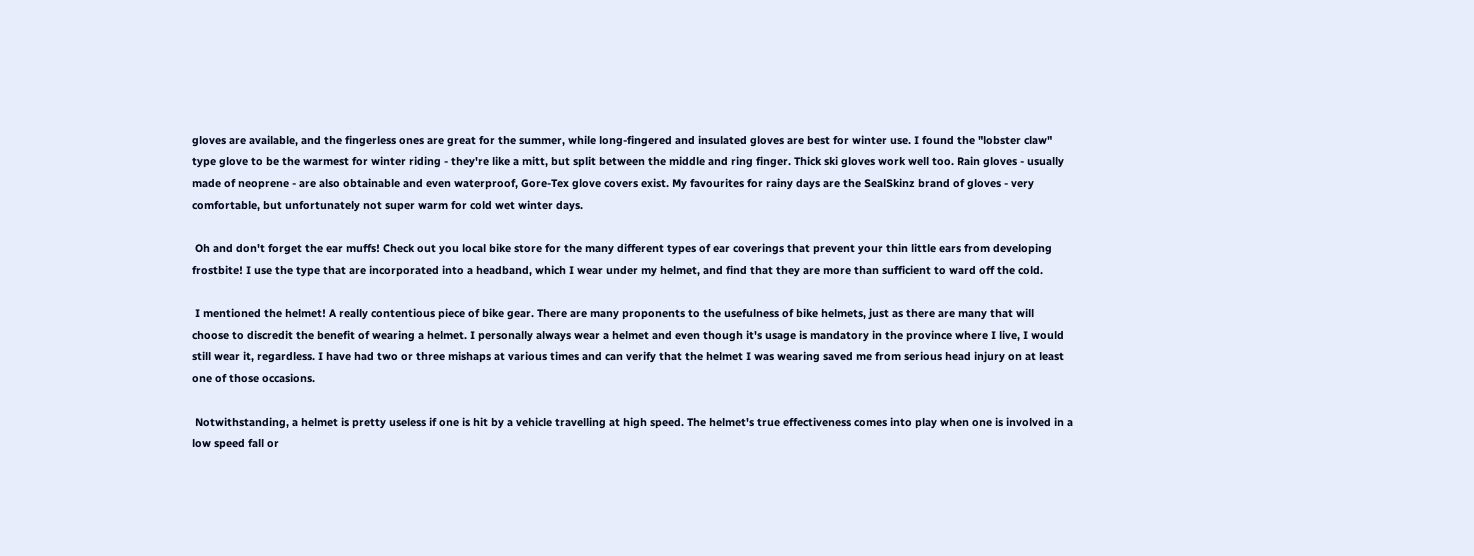gloves are available, and the fingerless ones are great for the summer, while long-fingered and insulated gloves are best for winter use. I found the "lobster claw" type glove to be the warmest for winter riding - they're like a mitt, but split between the middle and ring finger. Thick ski gloves work well too. Rain gloves - usually made of neoprene - are also obtainable and even waterproof, Gore-Tex glove covers exist. My favourites for rainy days are the SealSkinz brand of gloves - very comfortable, but unfortunately not super warm for cold wet winter days.

 Oh and don't forget the ear muffs! Check out you local bike store for the many different types of ear coverings that prevent your thin little ears from developing frostbite! I use the type that are incorporated into a headband, which I wear under my helmet, and find that they are more than sufficient to ward off the cold.

 I mentioned the helmet! A really contentious piece of bike gear. There are many proponents to the usefulness of bike helmets, just as there are many that will choose to discredit the benefit of wearing a helmet. I personally always wear a helmet and even though it's usage is mandatory in the province where I live, I would still wear it, regardless. I have had two or three mishaps at various times and can verify that the helmet I was wearing saved me from serious head injury on at least one of those occasions.

 Notwithstanding, a helmet is pretty useless if one is hit by a vehicle travelling at high speed. The helmet's true effectiveness comes into play when one is involved in a low speed fall or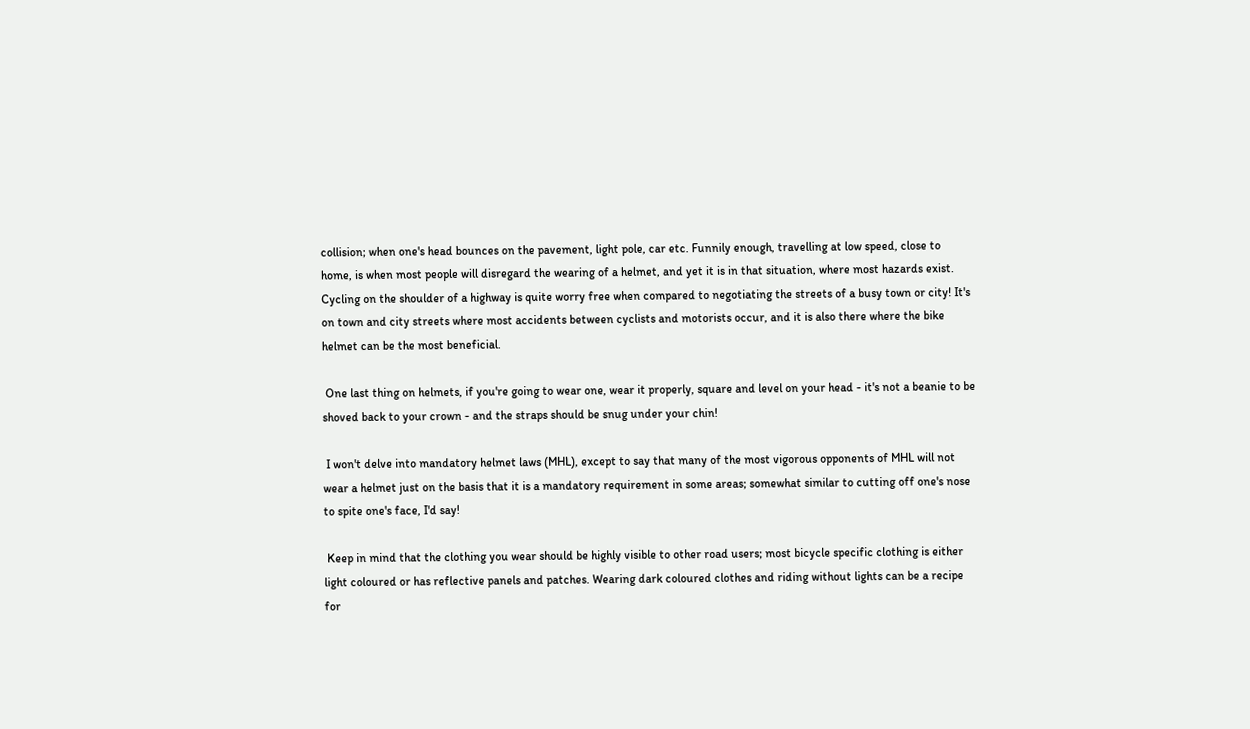collision; when one's head bounces on the pavement, light pole, car etc. Funnily enough, travelling at low speed, close to home, is when most people will disregard the wearing of a helmet, and yet it is in that situation, where most hazards exist. Cycling on the shoulder of a highway is quite worry free when compared to negotiating the streets of a busy town or city! It's on town and city streets where most accidents between cyclists and motorists occur, and it is also there where the bike helmet can be the most beneficial.

 One last thing on helmets, if you're going to wear one, wear it properly, square and level on your head - it's not a beanie to be shoved back to your crown - and the straps should be snug under your chin!

 I won't delve into mandatory helmet laws (MHL), except to say that many of the most vigorous opponents of MHL will not wear a helmet just on the basis that it is a mandatory requirement in some areas; somewhat similar to cutting off one's nose to spite one's face, I'd say!

 Keep in mind that the clothing you wear should be highly visible to other road users; most bicycle specific clothing is either light coloured or has reflective panels and patches. Wearing dark coloured clothes and riding without lights can be a recipe for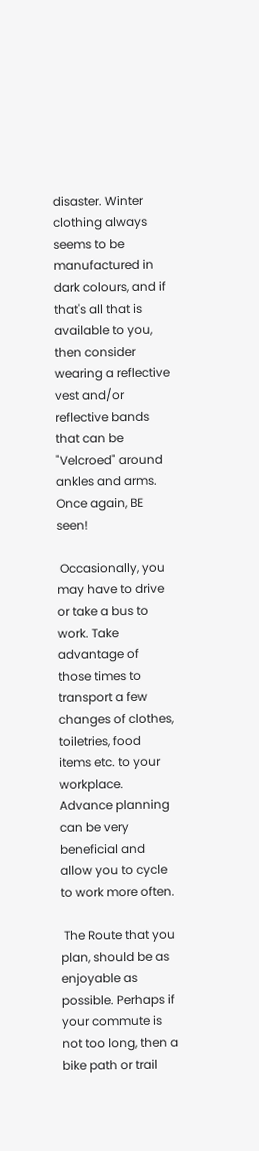disaster. Winter clothing always seems to be manufactured in dark colours, and if that's all that is available to you, then consider wearing a reflective vest and/or reflective bands that can be "Velcroed" around ankles and arms. Once again, BE seen!

 Occasionally, you may have to drive or take a bus to work. Take advantage of those times to transport a few changes of clothes, toiletries, food items etc. to your workplace. Advance planning can be very beneficial and allow you to cycle to work more often.

 The Route that you plan, should be as enjoyable as possible. Perhaps if your commute is not too long, then a bike path or trail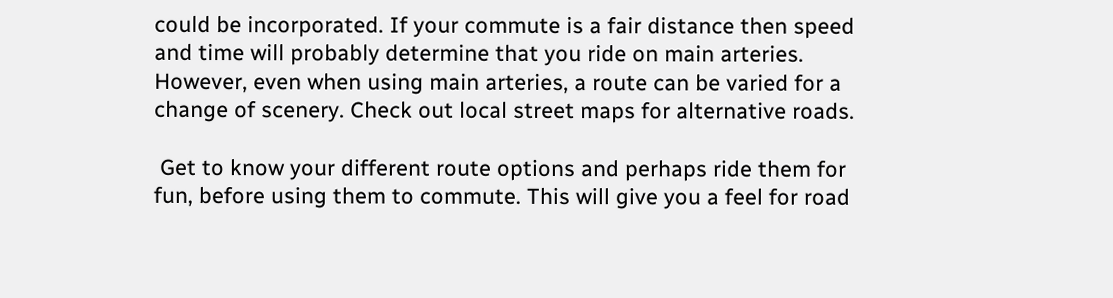could be incorporated. If your commute is a fair distance then speed and time will probably determine that you ride on main arteries. However, even when using main arteries, a route can be varied for a change of scenery. Check out local street maps for alternative roads.

 Get to know your different route options and perhaps ride them for fun, before using them to commute. This will give you a feel for road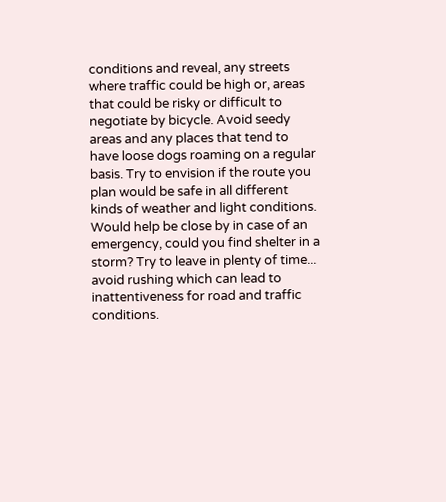conditions and reveal, any streets where traffic could be high or, areas that could be risky or difficult to negotiate by bicycle. Avoid seedy areas and any places that tend to have loose dogs roaming on a regular basis. Try to envision if the route you plan would be safe in all different kinds of weather and light conditions. Would help be close by in case of an emergency, could you find shelter in a storm? Try to leave in plenty of time... avoid rushing which can lead to inattentiveness for road and traffic conditions.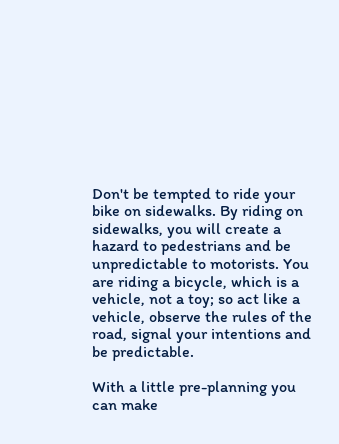Don't be tempted to ride your bike on sidewalks. By riding on sidewalks, you will create a hazard to pedestrians and be unpredictable to motorists. You are riding a bicycle, which is a vehicle, not a toy; so act like a vehicle, observe the rules of the road, signal your intentions and be predictable.

With a little pre-planning you can make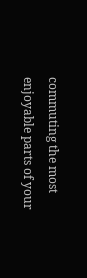commuting the most enjoyable parts of your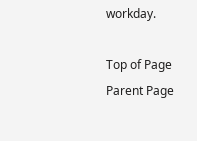workday.

Top of Page
Parent Page